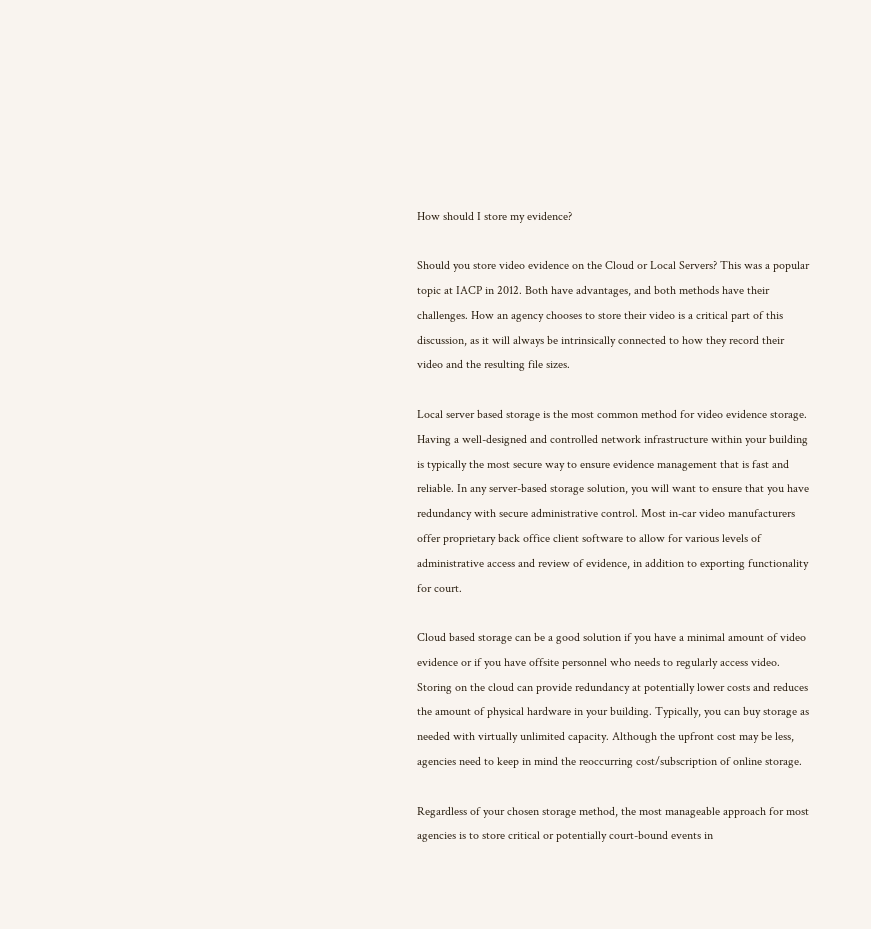How should I store my evidence?

Should you store video evidence on the Cloud or Local Servers? This was a popular topic at IACP in 2012. Both have advantages, and both methods have their challenges. How an agency chooses to store their video is a critical part of this discussion, as it will always be intrinsically connected to how they record their video and the resulting file sizes.

Local server based storage is the most common method for video evidence storage. Having a well-designed and controlled network infrastructure within your building is typically the most secure way to ensure evidence management that is fast and reliable. In any server-based storage solution, you will want to ensure that you have redundancy with secure administrative control. Most in-car video manufacturers offer proprietary back office client software to allow for various levels of administrative access and review of evidence, in addition to exporting functionality for court.

Cloud based storage can be a good solution if you have a minimal amount of video evidence or if you have offsite personnel who needs to regularly access video. Storing on the cloud can provide redundancy at potentially lower costs and reduces the amount of physical hardware in your building. Typically, you can buy storage as needed with virtually unlimited capacity. Although the upfront cost may be less, agencies need to keep in mind the reoccurring cost/subscription of online storage.

Regardless of your chosen storage method, the most manageable approach for most agencies is to store critical or potentially court-bound events in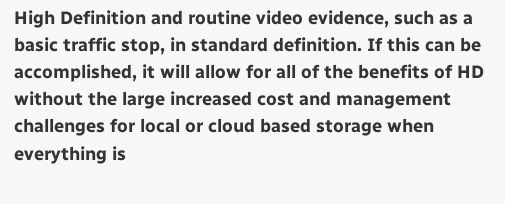High Definition and routine video evidence, such as a basic traffic stop, in standard definition. If this can be accomplished, it will allow for all of the benefits of HD without the large increased cost and management challenges for local or cloud based storage when everything is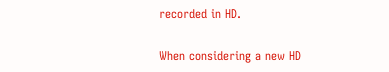recorded in HD.

When considering a new HD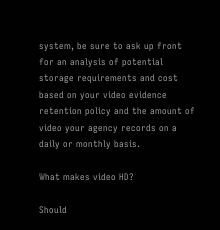system, be sure to ask up front for an analysis of potential storage requirements and cost based on your video evidence retention policy and the amount of video your agency records on a daily or monthly basis.

What makes video HD?

Should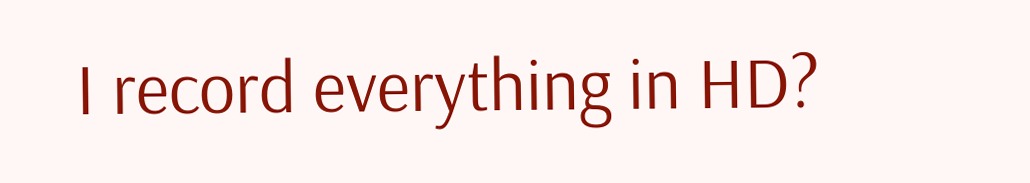I record everything in HD?